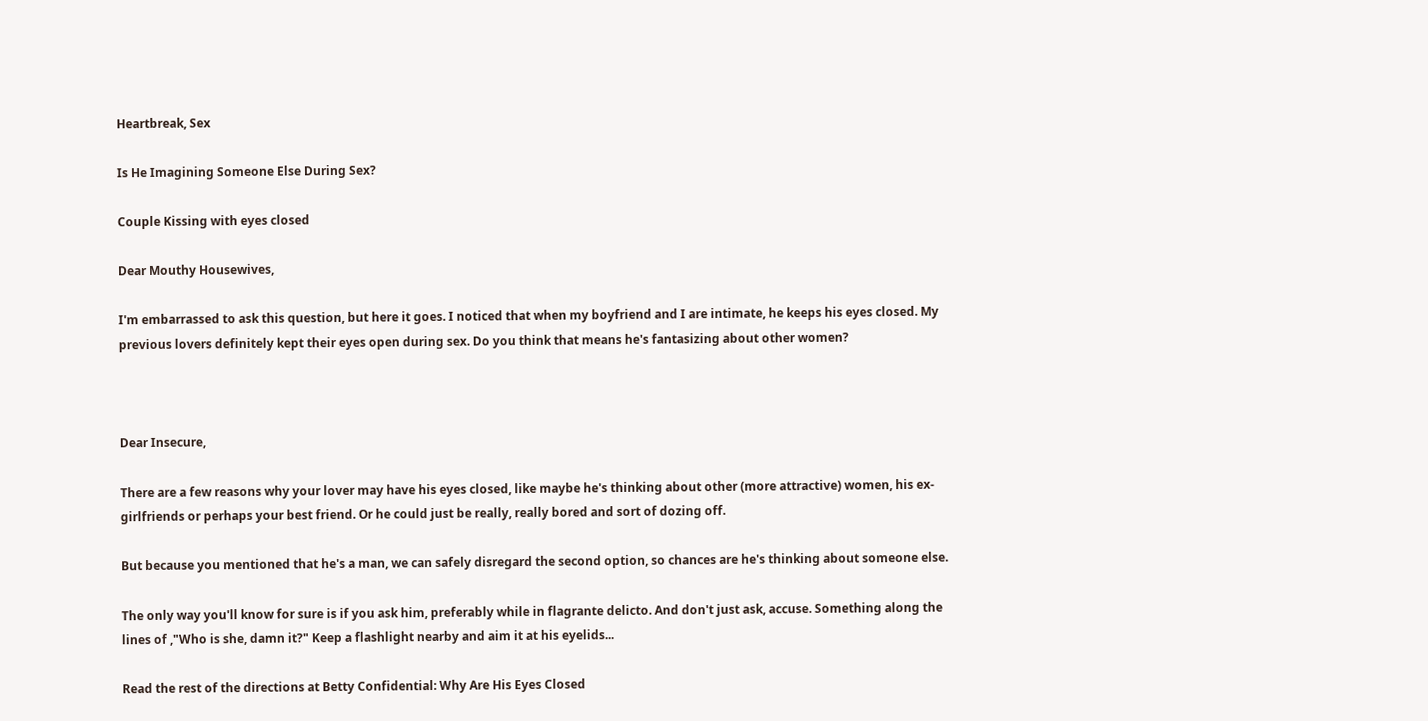Heartbreak, Sex

Is He Imagining Someone Else During Sex?

Couple Kissing with eyes closed

Dear Mouthy Housewives,

I'm embarrassed to ask this question, but here it goes. I noticed that when my boyfriend and I are intimate, he keeps his eyes closed. My previous lovers definitely kept their eyes open during sex. Do you think that means he's fantasizing about other women?



Dear Insecure,

There are a few reasons why your lover may have his eyes closed, like maybe he's thinking about other (more attractive) women, his ex-girlfriends or perhaps your best friend. Or he could just be really, really bored and sort of dozing off.

But because you mentioned that he's a man, we can safely disregard the second option, so chances are he's thinking about someone else.

The only way you'll know for sure is if you ask him, preferably while in flagrante delicto. And don't just ask, accuse. Something along the lines of ,"Who is she, damn it?" Keep a flashlight nearby and aim it at his eyelids...

Read the rest of the directions at Betty Confidential: Why Are His Eyes Closed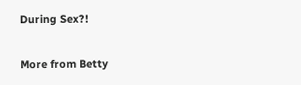During Sex?!

More from Betty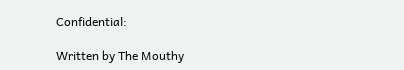Confidential:

Written by The Mouthy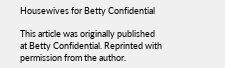Housewives for Betty Confidential

This article was originally published at Betty Confidential. Reprinted with permission from the author.